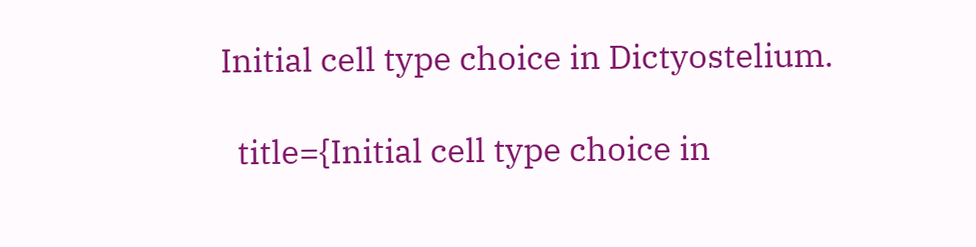Initial cell type choice in Dictyostelium.

  title={Initial cell type choice in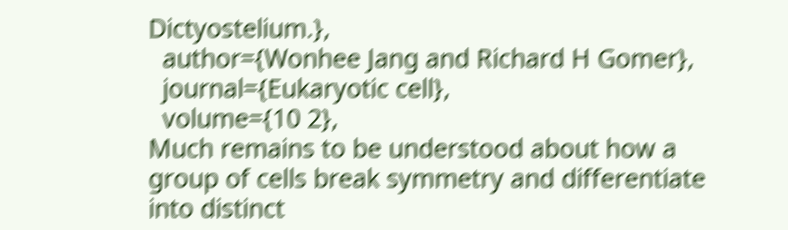Dictyostelium.},
  author={Wonhee Jang and Richard H Gomer},
  journal={Eukaryotic cell},
  volume={10 2},
Much remains to be understood about how a group of cells break symmetry and differentiate into distinct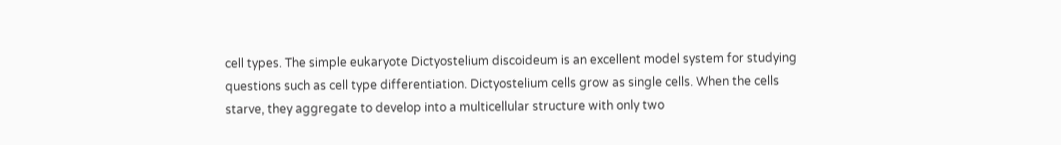cell types. The simple eukaryote Dictyostelium discoideum is an excellent model system for studying questions such as cell type differentiation. Dictyostelium cells grow as single cells. When the cells starve, they aggregate to develop into a multicellular structure with only two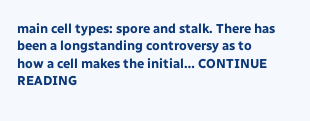main cell types: spore and stalk. There has been a longstanding controversy as to how a cell makes the initial… CONTINUE READING